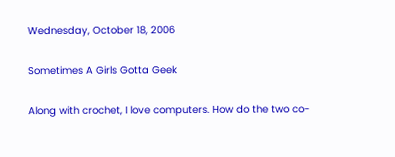Wednesday, October 18, 2006

Sometimes A Girls Gotta Geek

Along with crochet, I love computers. How do the two co-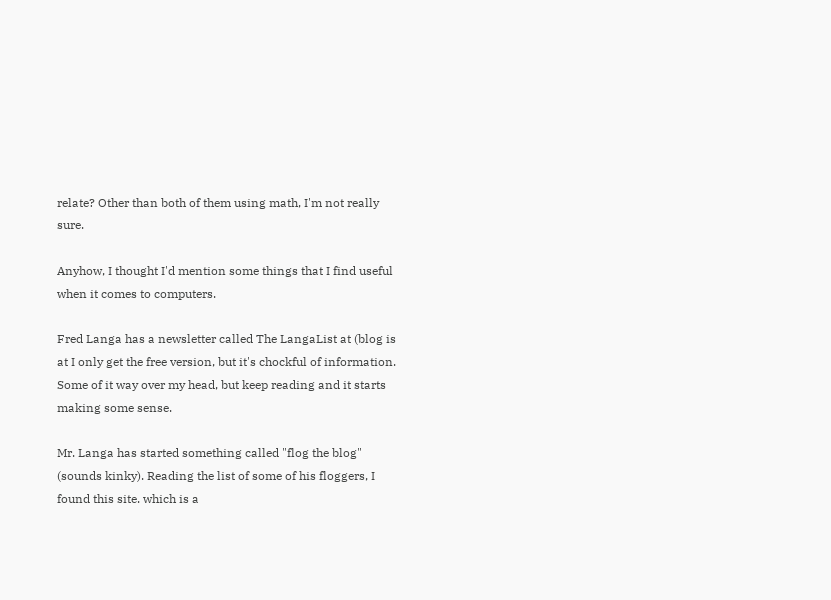relate? Other than both of them using math, I'm not really sure.

Anyhow, I thought I'd mention some things that I find useful when it comes to computers.

Fred Langa has a newsletter called The LangaList at (blog is at I only get the free version, but it's chockful of information. Some of it way over my head, but keep reading and it starts making some sense.

Mr. Langa has started something called "flog the blog" (sounds kinky). Reading the list of some of his floggers, I found this site. which is a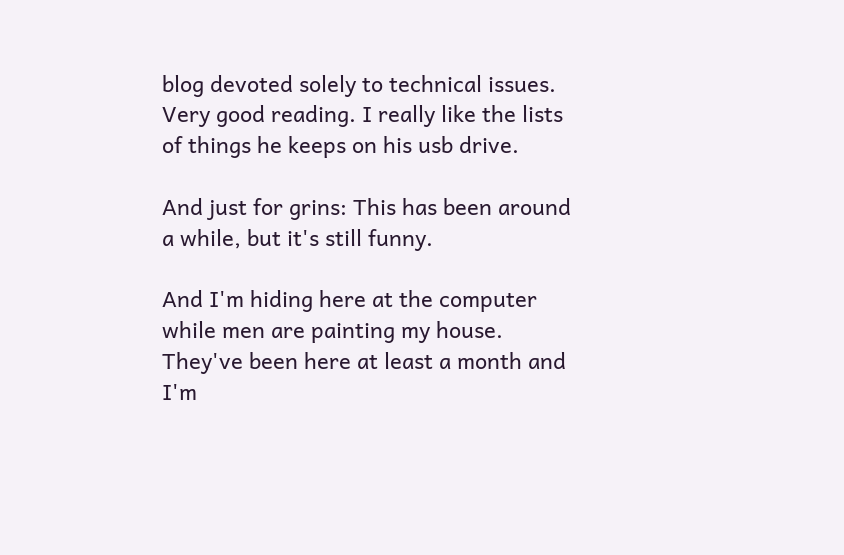blog devoted solely to technical issues. Very good reading. I really like the lists of things he keeps on his usb drive.

And just for grins: This has been around a while, but it's still funny.

And I'm hiding here at the computer while men are painting my house. They've been here at least a month and I'm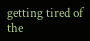getting tired of the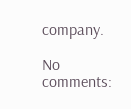company.

No comments: